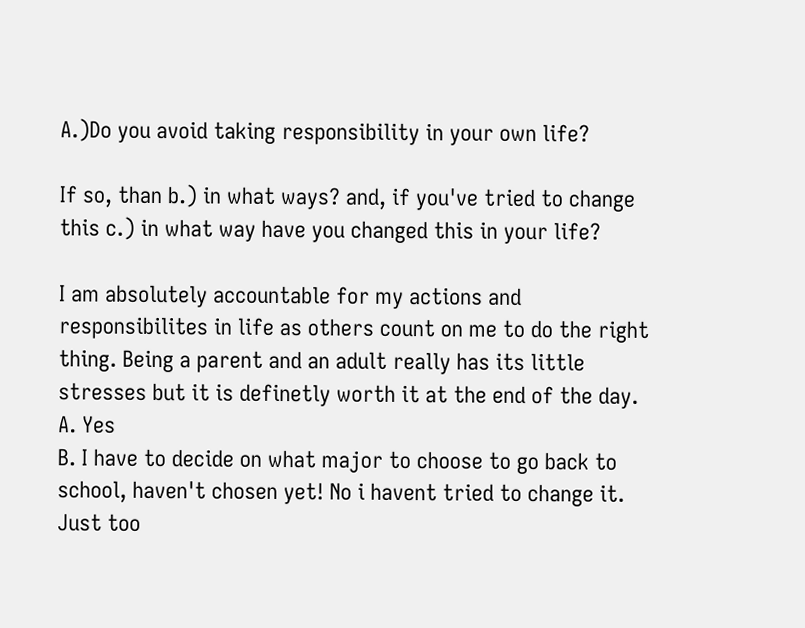A.)Do you avoid taking responsibility in your own life?

If so, than b.) in what ways? and, if you've tried to change this c.) in what way have you changed this in your life?

I am absolutely accountable for my actions and responsibilites in life as others count on me to do the right thing. Being a parent and an adult really has its little stresses but it is definetly worth it at the end of the day.
A. Yes
B. I have to decide on what major to choose to go back to school, haven't chosen yet! No i havent tried to change it.
Just too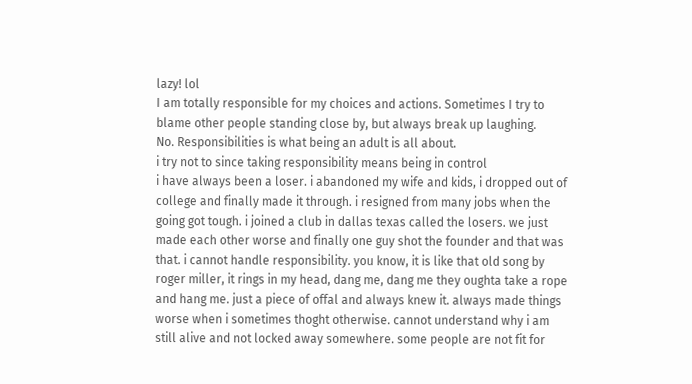lazy! lol
I am totally responsible for my choices and actions. Sometimes I try to blame other people standing close by, but always break up laughing.
No. Responsibilities is what being an adult is all about.
i try not to since taking responsibility means being in control
i have always been a loser. i abandoned my wife and kids, i dropped out of college and finally made it through. i resigned from many jobs when the going got tough. i joined a club in dallas texas called the losers. we just made each other worse and finally one guy shot the founder and that was that. i cannot handle responsibility. you know, it is like that old song by roger miller, it rings in my head, dang me, dang me they oughta take a rope and hang me. just a piece of offal and always knew it. always made things worse when i sometimes thoght otherwise. cannot understand why i am still alive and not locked away somewhere. some people are not fit for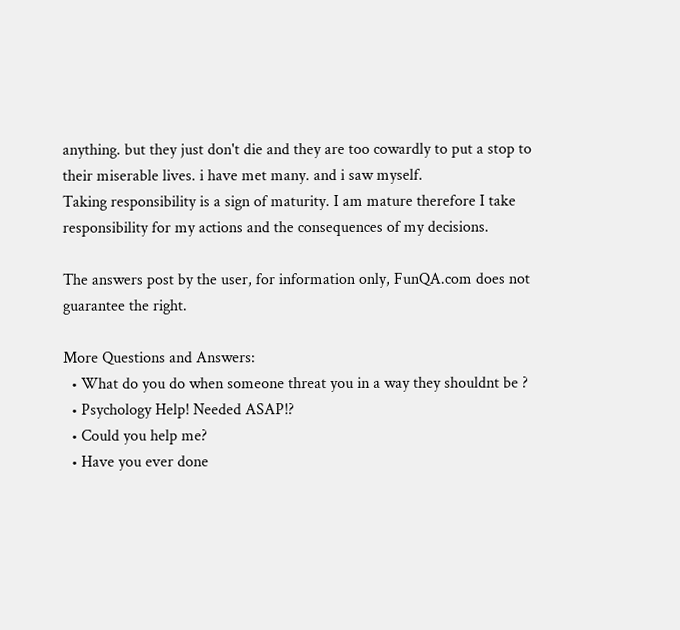anything. but they just don't die and they are too cowardly to put a stop to their miserable lives. i have met many. and i saw myself.
Taking responsibility is a sign of maturity. I am mature therefore I take responsibility for my actions and the consequences of my decisions.

The answers post by the user, for information only, FunQA.com does not guarantee the right.

More Questions and Answers:
  • What do you do when someone threat you in a way they shouldnt be ?
  • Psychology Help! Needed ASAP!?
  • Could you help me?
  • Have you ever done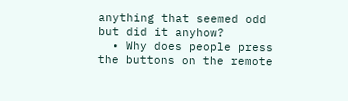anything that seemed odd but did it anyhow?
  • Why does people press the buttons on the remote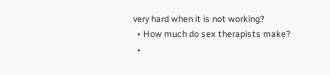very hard when it is not working?
  • How much do sex therapists make?
  •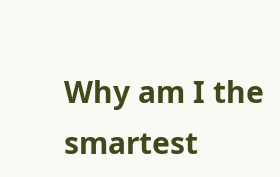Why am I the smartest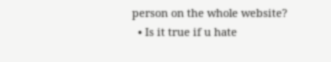person on the whole website?
  • Is it true if u hate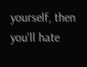yourself, then you'll hate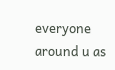everyone around u as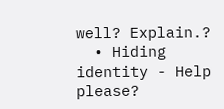well? Explain.?
  • Hiding identity - Help please?